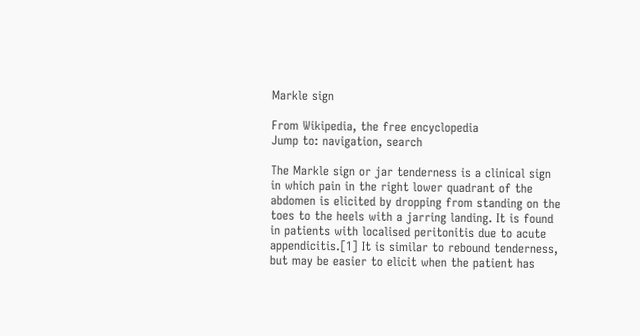Markle sign

From Wikipedia, the free encyclopedia
Jump to: navigation, search

The Markle sign or jar tenderness is a clinical sign in which pain in the right lower quadrant of the abdomen is elicited by dropping from standing on the toes to the heels with a jarring landing. It is found in patients with localised peritonitis due to acute appendicitis.[1] It is similar to rebound tenderness, but may be easier to elicit when the patient has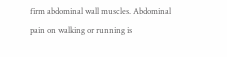firm abdominal wall muscles. Abdominal pain on walking or running is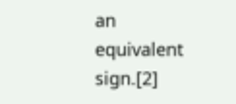an equivalent sign.[2]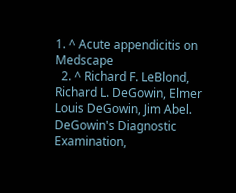1. ^ Acute appendicitis on Medscape
  2. ^ Richard F. LeBlond, Richard L. DeGowin, Elmer Louis DeGowin, Jim Abel. DeGowin's Diagnostic Examination,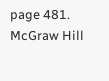page 481. McGraw Hill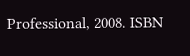Professional, 2008. ISBN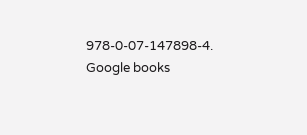978-0-07-147898-4. Google books